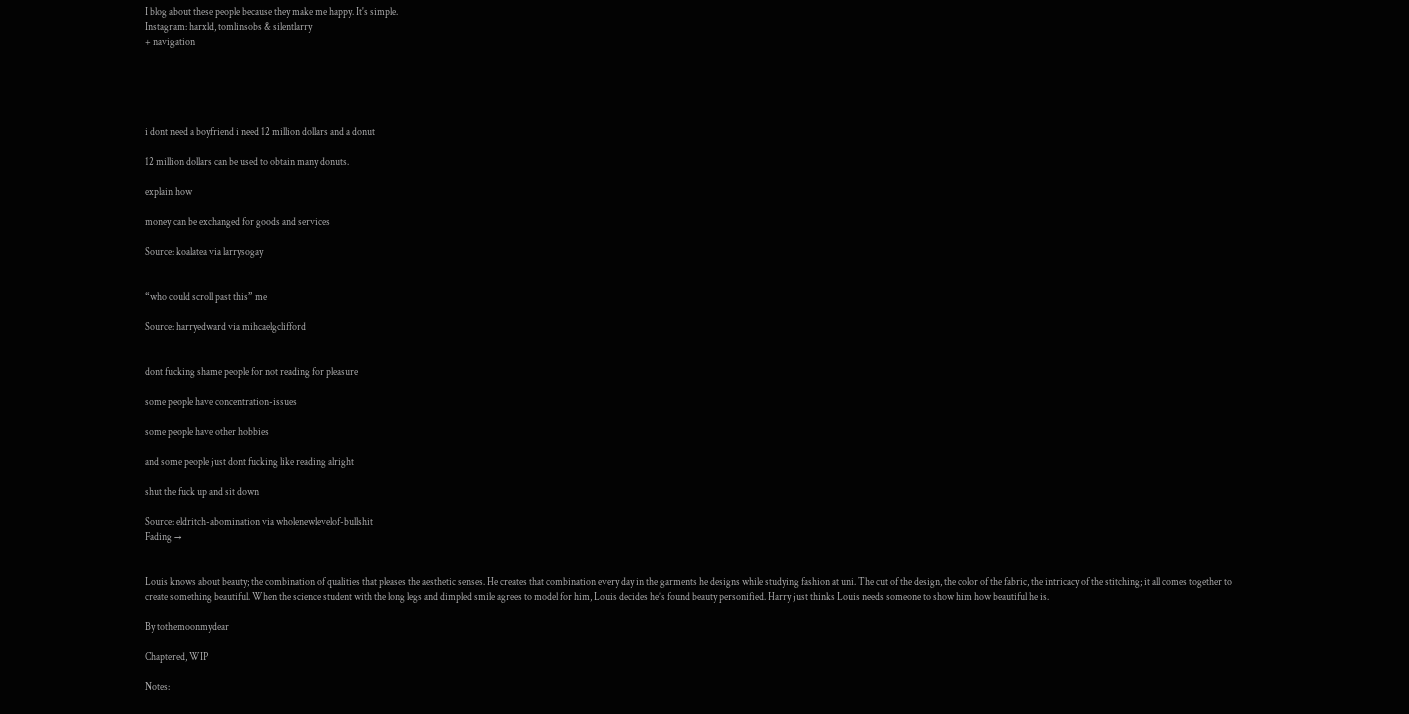I blog about these people because they make me happy. It's simple.
Instagram: harxld, tomlinsobs & silentlarry
+ navigation





i dont need a boyfriend i need 12 million dollars and a donut

12 million dollars can be used to obtain many donuts.

explain how

money can be exchanged for goods and services

Source: koalatea via larrysogay


“who could scroll past this” me

Source: harryedward via mihcaelgclifford


dont fucking shame people for not reading for pleasure

some people have concentration-issues

some people have other hobbies

and some people just dont fucking like reading alright

shut the fuck up and sit down

Source: eldritch-abomination via wholenewlevelof-bullshit
Fading →


Louis knows about beauty; the combination of qualities that pleases the aesthetic senses. He creates that combination every day in the garments he designs while studying fashion at uni. The cut of the design, the color of the fabric, the intricacy of the stitching; it all comes together to create something beautiful. When the science student with the long legs and dimpled smile agrees to model for him, Louis decides he’s found beauty personified. Harry just thinks Louis needs someone to show him how beautiful he is.

By tothemoonmydear

Chaptered, WIP

Notes: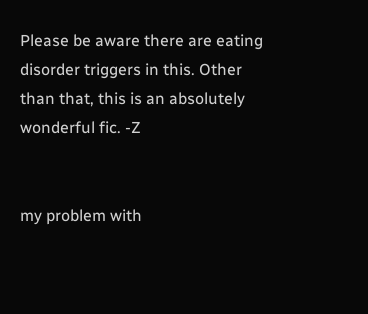Please be aware there are eating disorder triggers in this. Other than that, this is an absolutely wonderful fic. -Z


my problem with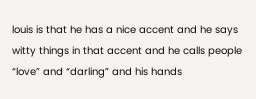louis is that he has a nice accent and he says witty things in that accent and he calls people “love” and “darling” and his hands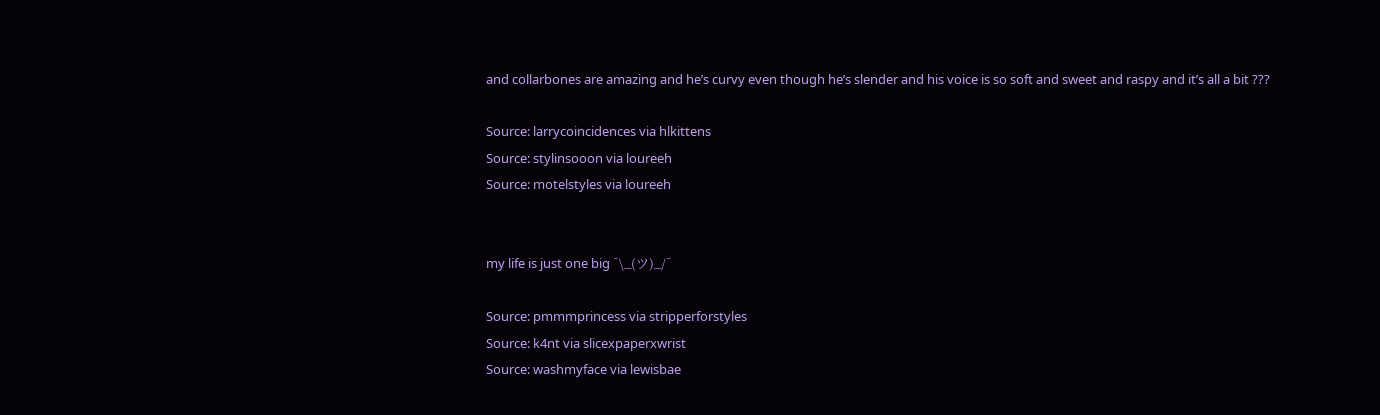and collarbones are amazing and he’s curvy even though he’s slender and his voice is so soft and sweet and raspy and it’s all a bit ???

Source: larrycoincidences via hlkittens
Source: stylinsooon via loureeh
Source: motelstyles via loureeh


my life is just one big ¯\_(ツ)_/¯

Source: pmmmprincess via stripperforstyles
Source: k4nt via slicexpaperxwrist
Source: washmyface via lewisbae